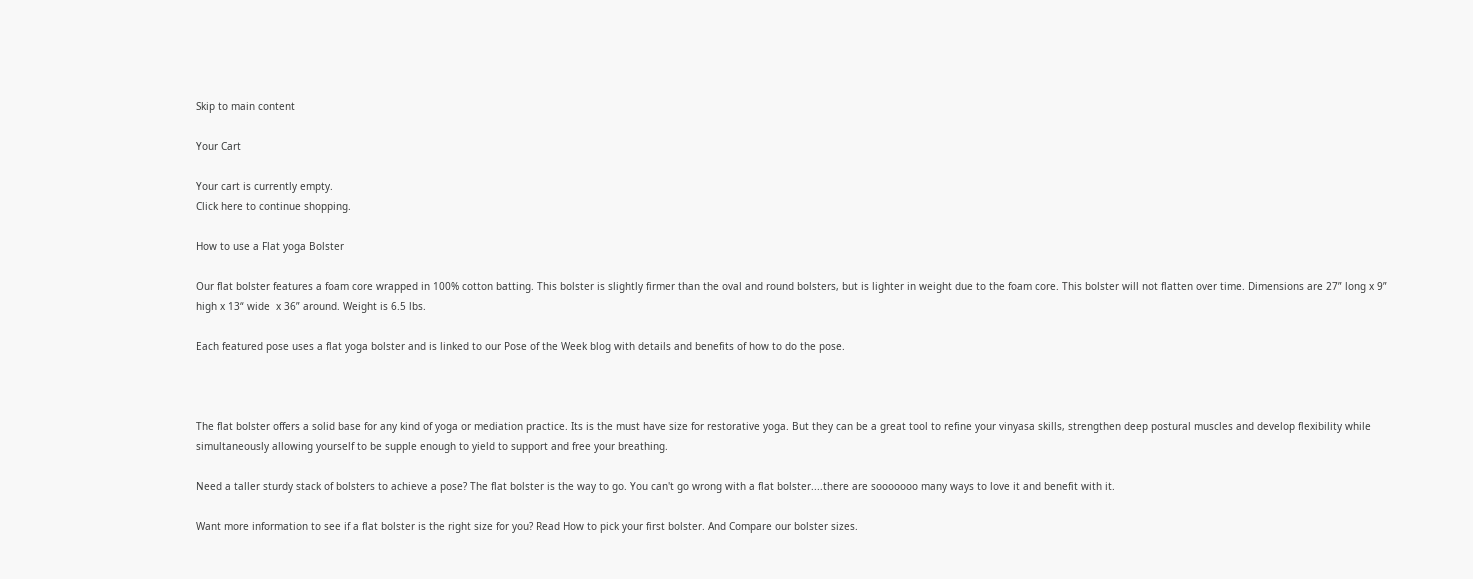Skip to main content

Your Cart

Your cart is currently empty.
Click here to continue shopping.

How to use a Flat yoga Bolster

Our flat bolster features a foam core wrapped in 100% cotton batting. This bolster is slightly firmer than the oval and round bolsters, but is lighter in weight due to the foam core. This bolster will not flatten over time. Dimensions are 27” long x 9” high x 13“ wide  x 36” around. Weight is 6.5 lbs.

Each featured pose uses a flat yoga bolster and is linked to our Pose of the Week blog with details and benefits of how to do the pose.



The flat bolster offers a solid base for any kind of yoga or mediation practice. Its is the must have size for restorative yoga. But they can be a great tool to refine your vinyasa skills, strengthen deep postural muscles and develop flexibility while simultaneously allowing yourself to be supple enough to yield to support and free your breathing.

Need a taller sturdy stack of bolsters to achieve a pose? The flat bolster is the way to go. You can't go wrong with a flat bolster....there are sooooooo many ways to love it and benefit with it.

Want more information to see if a flat bolster is the right size for you? Read How to pick your first bolster. And Compare our bolster sizes.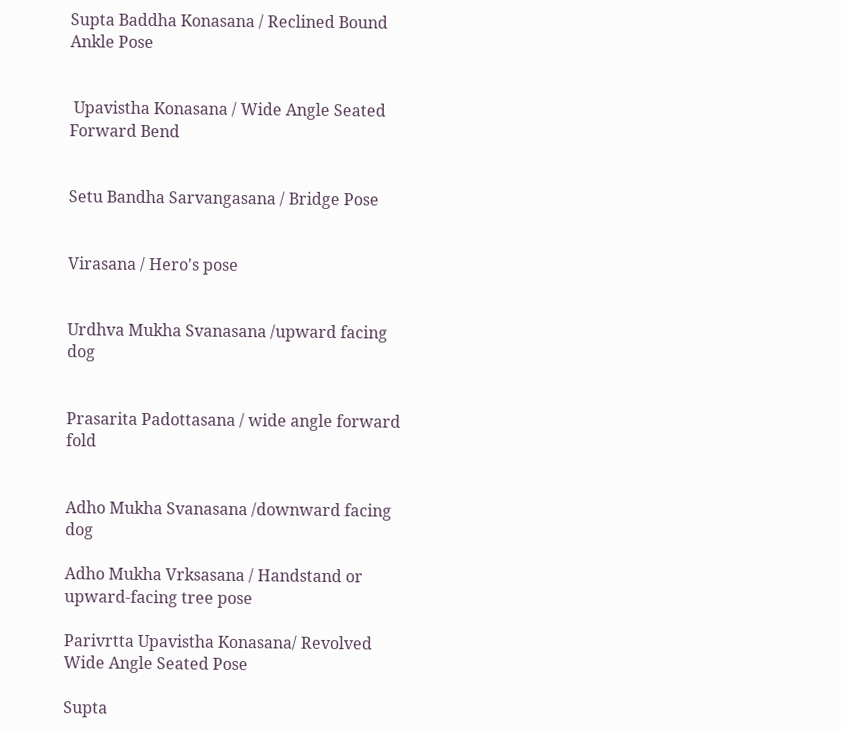Supta Baddha Konasana / Reclined Bound Ankle Pose


 Upavistha Konasana / Wide Angle Seated Forward Bend


Setu Bandha Sarvangasana / Bridge Pose


Virasana / Hero's pose


Urdhva Mukha Svanasana /upward facing dog


Prasarita Padottasana / wide angle forward fold


Adho Mukha Svanasana /downward facing dog

Adho Mukha Vrksasana / Handstand or upward-facing tree pose

Parivrtta Upavistha Konasana/ Revolved Wide Angle Seated Pose

Supta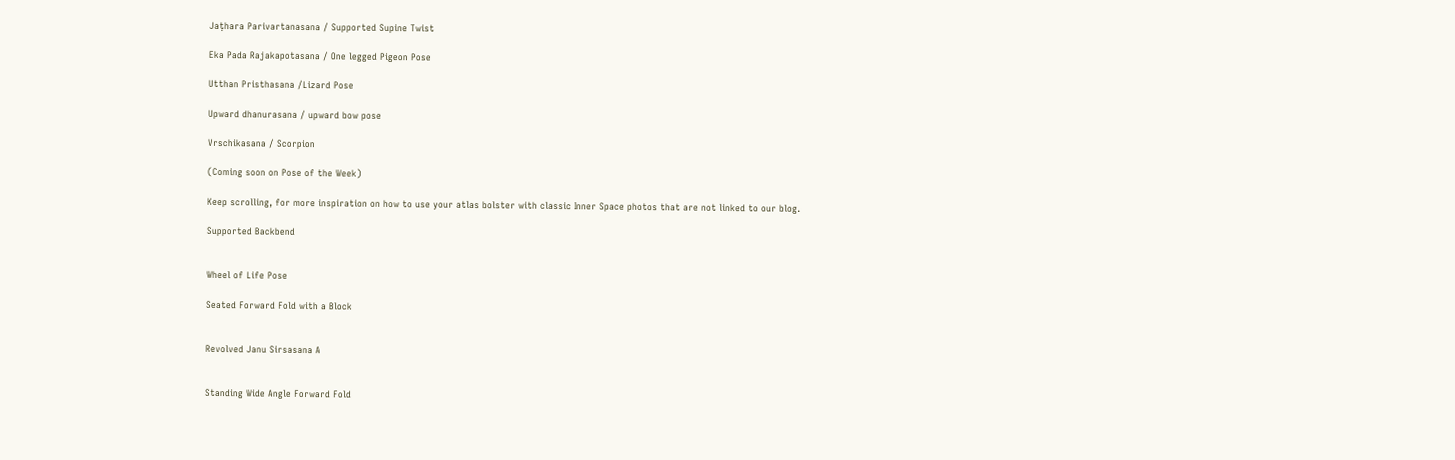Jaṭhara Parivartanasana / Supported Supine Twist

Eka Pada Rajakapotasana / One legged Pigeon Pose

Utthan Pristhasana /Lizard Pose

Upward dhanurasana / upward bow pose

Vrschikasana / Scorpion

(Coming soon on Pose of the Week)

Keep scrolling, for more inspiration on how to use your atlas bolster with classic Inner Space photos that are not linked to our blog.

Supported Backbend


Wheel of Life Pose

Seated Forward Fold with a Block


Revolved Janu Sirsasana A


Standing Wide Angle Forward Fold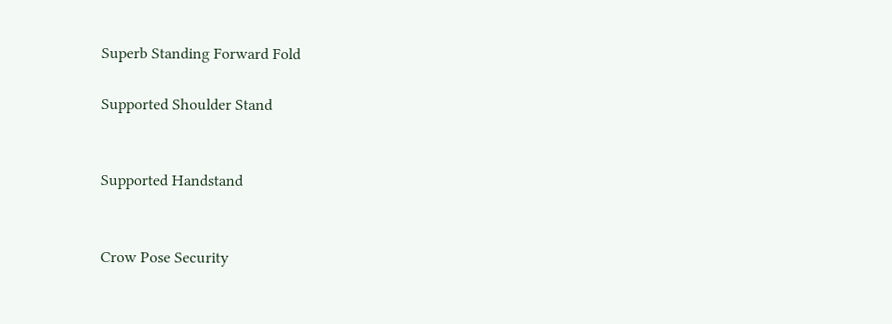Superb Standing Forward Fold

Supported Shoulder Stand


Supported Handstand


Crow Pose Security